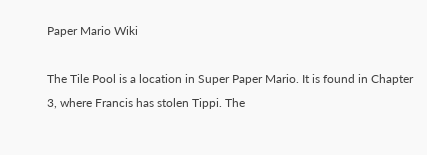Paper Mario Wiki

The Tile Pool is a location in Super Paper Mario. It is found in Chapter 3, where Francis has stolen Tippi. The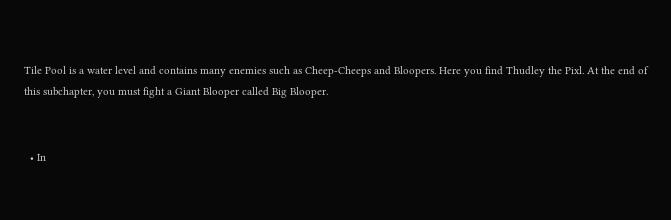Tile Pool is a water level and contains many enemies such as Cheep-Cheeps and Bloopers. Here you find Thudley the Pixl. At the end of this subchapter, you must fight a Giant Blooper called Big Blooper.


  • In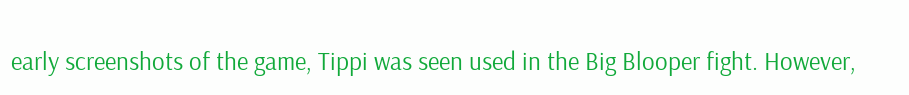early screenshots of the game, Tippi was seen used in the Big Blooper fight. However,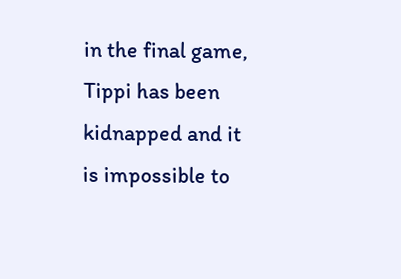in the final game, Tippi has been kidnapped and it is impossible to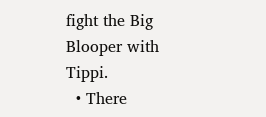fight the Big Blooper with Tippi.
  • There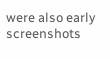were also early screenshots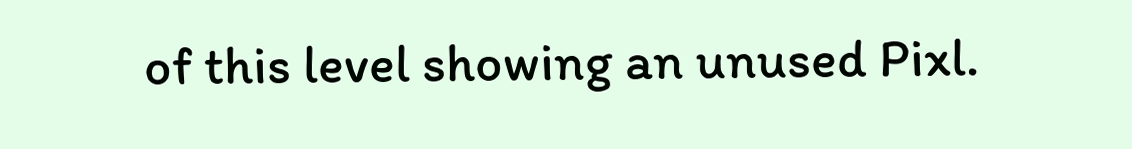of this level showing an unused Pixl.